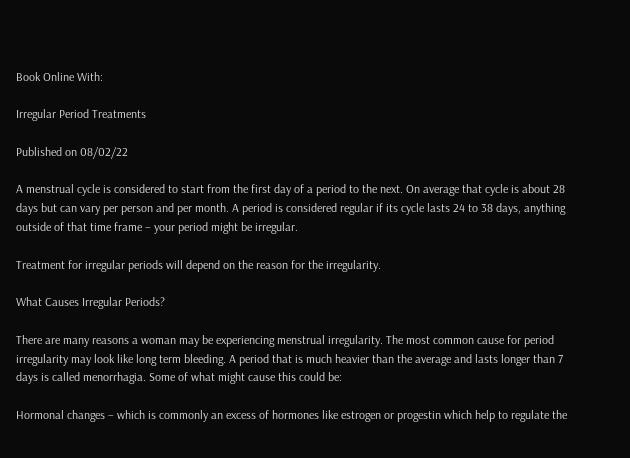Book Online With:

Irregular Period Treatments

Published on 08/02/22

A menstrual cycle is considered to start from the first day of a period to the next. On average that cycle is about 28 days but can vary per person and per month. A period is considered regular if its cycle lasts 24 to 38 days, anything outside of that time frame – your period might be irregular.

Treatment for irregular periods will depend on the reason for the irregularity.

What Causes Irregular Periods?

There are many reasons a woman may be experiencing menstrual irregularity. The most common cause for period irregularity may look like long term bleeding. A period that is much heavier than the average and lasts longer than 7 days is called menorrhagia. Some of what might cause this could be:

Hormonal changes – which is commonly an excess of hormones like estrogen or progestin which help to regulate the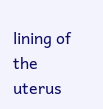lining of the uterus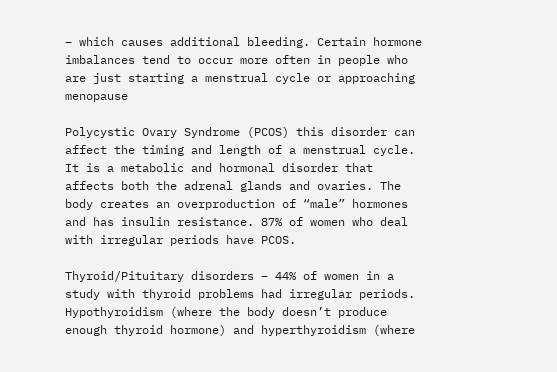– which causes additional bleeding. Certain hormone imbalances tend to occur more often in people who are just starting a menstrual cycle or approaching menopause

Polycystic Ovary Syndrome (PCOS) this disorder can affect the timing and length of a menstrual cycle. It is a metabolic and hormonal disorder that affects both the adrenal glands and ovaries. The body creates an overproduction of “male” hormones and has insulin resistance. 87% of women who deal with irregular periods have PCOS.

Thyroid/Pituitary disorders – 44% of women in a study with thyroid problems had irregular periods. Hypothyroidism (where the body doesn’t produce enough thyroid hormone) and hyperthyroidism (where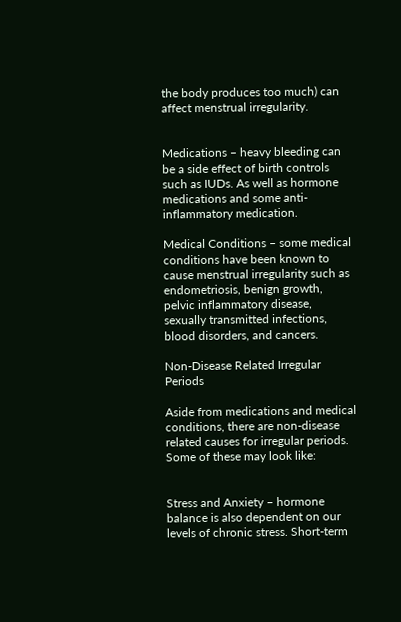the body produces too much) can affect menstrual irregularity.


Medications – heavy bleeding can be a side effect of birth controls such as IUDs. As well as hormone medications and some anti-inflammatory medication.

Medical Conditions – some medical conditions have been known to cause menstrual irregularity such as endometriosis, benign growth, pelvic inflammatory disease, sexually transmitted infections, blood disorders, and cancers.

Non-Disease Related Irregular Periods

Aside from medications and medical conditions, there are non-disease related causes for irregular periods. Some of these may look like:


Stress and Anxiety – hormone balance is also dependent on our levels of chronic stress. Short-term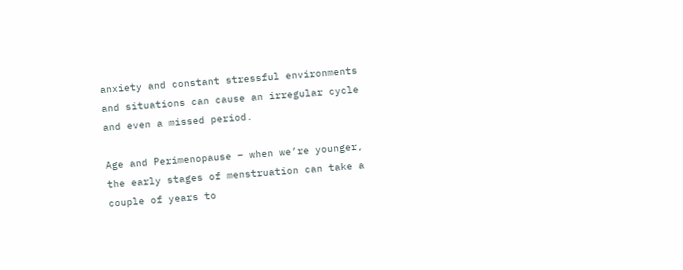anxiety and constant stressful environments and situations can cause an irregular cycle and even a missed period.

Age and Perimenopause – when we’re younger, the early stages of menstruation can take a couple of years to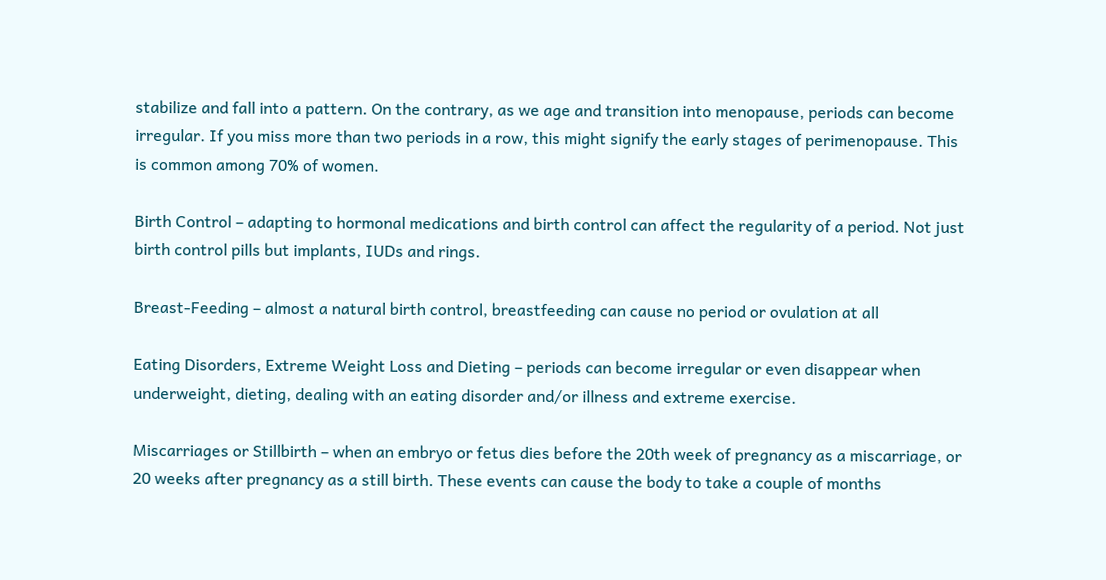stabilize and fall into a pattern. On the contrary, as we age and transition into menopause, periods can become irregular. If you miss more than two periods in a row, this might signify the early stages of perimenopause. This is common among 70% of women.

Birth Control – adapting to hormonal medications and birth control can affect the regularity of a period. Not just birth control pills but implants, IUDs and rings.

Breast-Feeding – almost a natural birth control, breastfeeding can cause no period or ovulation at all

Eating Disorders, Extreme Weight Loss and Dieting – periods can become irregular or even disappear when underweight, dieting, dealing with an eating disorder and/or illness and extreme exercise.

Miscarriages or Stillbirth – when an embryo or fetus dies before the 20th week of pregnancy as a miscarriage, or 20 weeks after pregnancy as a still birth. These events can cause the body to take a couple of months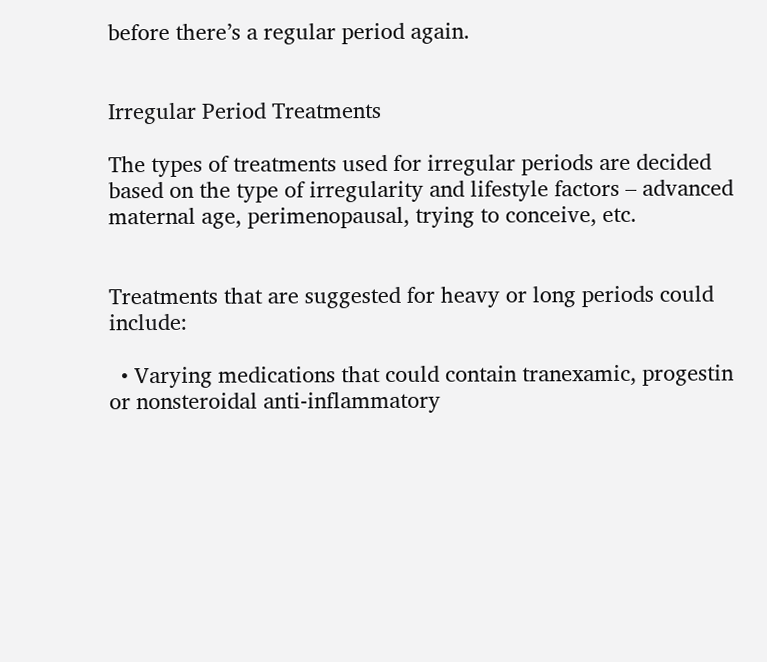before there’s a regular period again.


Irregular Period Treatments

The types of treatments used for irregular periods are decided based on the type of irregularity and lifestyle factors – advanced maternal age, perimenopausal, trying to conceive, etc.


Treatments that are suggested for heavy or long periods could include:

  • Varying medications that could contain tranexamic, progestin or nonsteroidal anti-inflammatory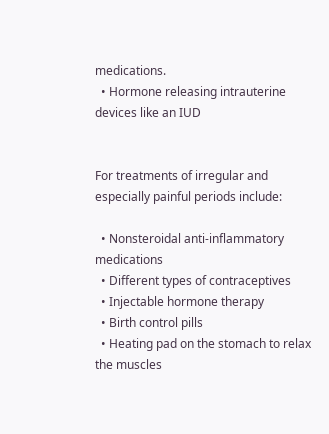medications.
  • Hormone releasing intrauterine devices like an IUD


For treatments of irregular and especially painful periods include:

  • Nonsteroidal anti-inflammatory medications
  • Different types of contraceptives
  • Injectable hormone therapy
  • Birth control pills
  • Heating pad on the stomach to relax the muscles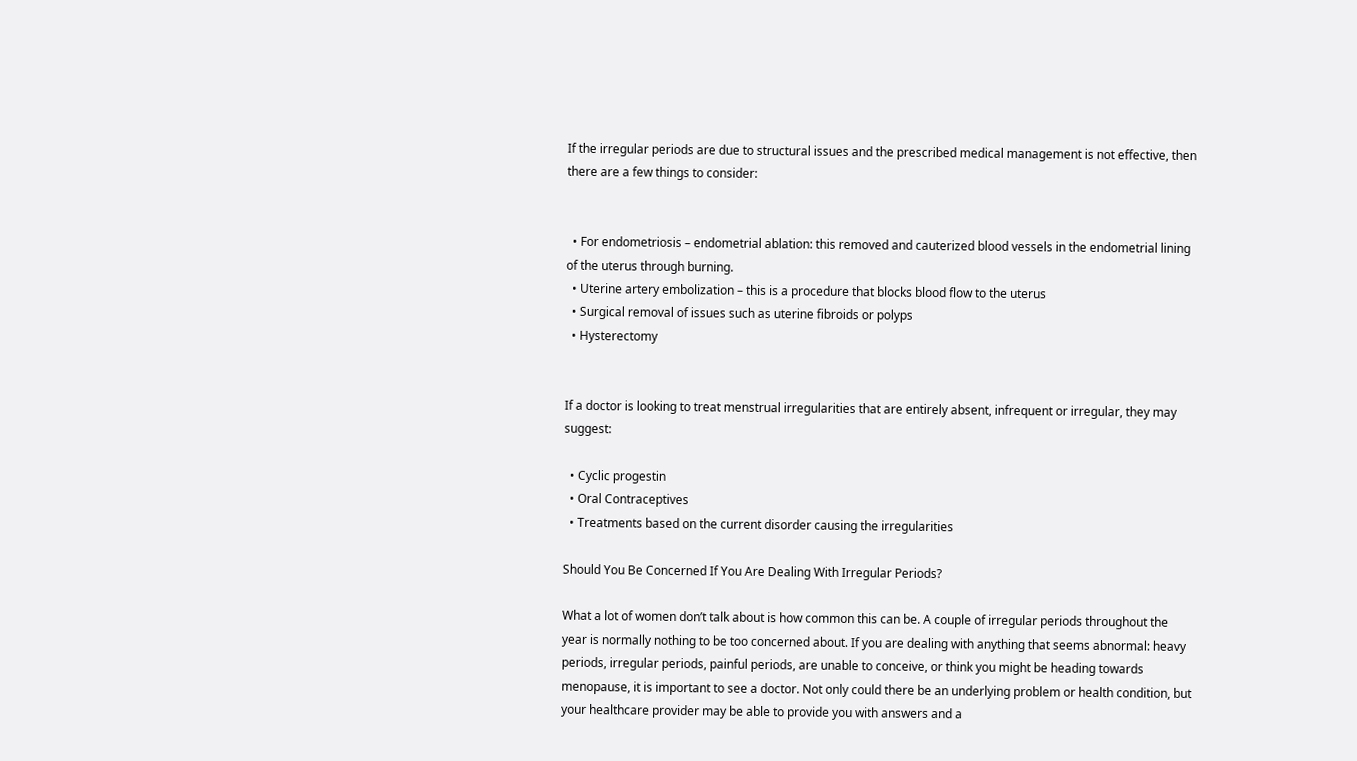If the irregular periods are due to structural issues and the prescribed medical management is not effective, then there are a few things to consider:


  • For endometriosis – endometrial ablation: this removed and cauterized blood vessels in the endometrial lining of the uterus through burning.
  • Uterine artery embolization – this is a procedure that blocks blood flow to the uterus
  • Surgical removal of issues such as uterine fibroids or polyps
  • Hysterectomy


If a doctor is looking to treat menstrual irregularities that are entirely absent, infrequent or irregular, they may suggest:

  • Cyclic progestin
  • Oral Contraceptives
  • Treatments based on the current disorder causing the irregularities

Should You Be Concerned If You Are Dealing With Irregular Periods?

What a lot of women don’t talk about is how common this can be. A couple of irregular periods throughout the year is normally nothing to be too concerned about. If you are dealing with anything that seems abnormal: heavy periods, irregular periods, painful periods, are unable to conceive, or think you might be heading towards menopause, it is important to see a doctor. Not only could there be an underlying problem or health condition, but your healthcare provider may be able to provide you with answers and a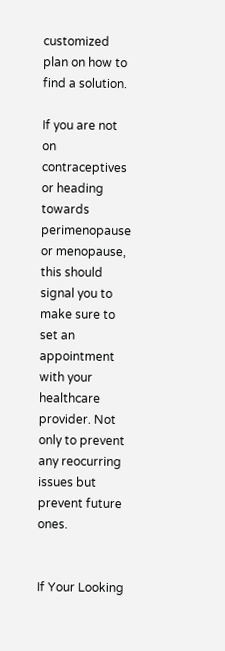customized plan on how to find a solution.

If you are not on contraceptives or heading towards perimenopause or menopause, this should signal you to make sure to set an appointment with your healthcare provider. Not only to prevent any reocurring issues but prevent future ones.


If Your Looking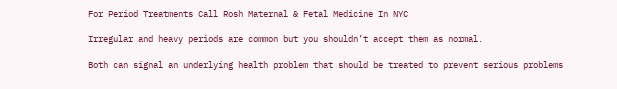For Period Treatments Call Rosh Maternal & Fetal Medicine In NYC

Irregular and heavy periods are common but you shouldn’t accept them as normal.

Both can signal an underlying health problem that should be treated to prevent serious problems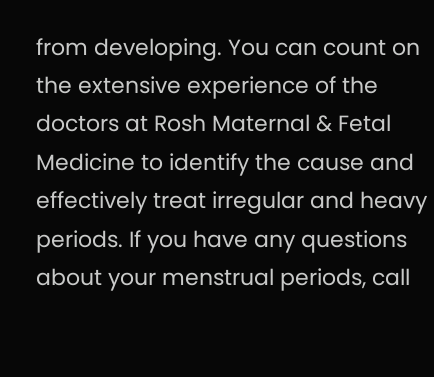from developing. You can count on the extensive experience of the doctors at Rosh Maternal & Fetal Medicine to identify the cause and effectively treat irregular and heavy periods. If you have any questions about your menstrual periods, call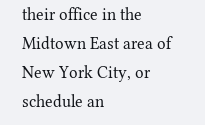their office in the Midtown East area of New York City, or schedule an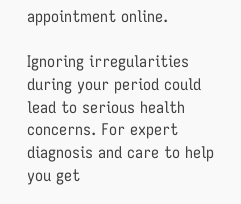appointment online.

Ignoring irregularities during your period could lead to serious health concerns. For expert diagnosis and care to help you get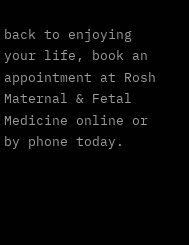back to enjoying your life, book an appointment at Rosh Maternal & Fetal Medicine online or by phone today.